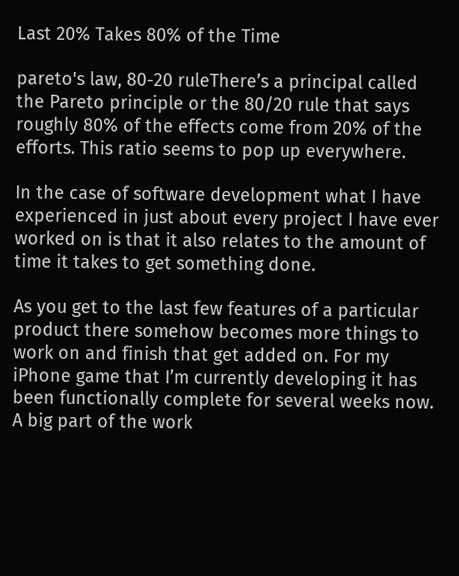Last 20% Takes 80% of the Time

pareto's law, 80-20 ruleThere’s a principal called the Pareto principle or the 80/20 rule that says roughly 80% of the effects come from 20% of the efforts. This ratio seems to pop up everywhere.

In the case of software development what I have experienced in just about every project I have ever worked on is that it also relates to the amount of time it takes to get something done.

As you get to the last few features of a particular product there somehow becomes more things to work on and finish that get added on. For my iPhone game that I’m currently developing it has been functionally complete for several weeks now. A big part of the work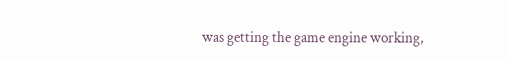was getting the game engine working,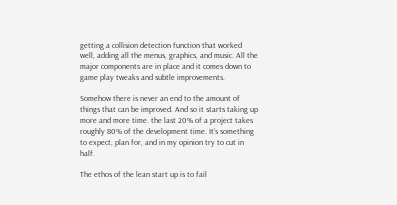getting a collision detection function that worked well, adding all the menus, graphics, and music. All the major components are in place and it comes down to game play tweaks and subtle improvements.

Somehow there is never an end to the amount of things that can be improved. And so it starts taking up more and more time. the last 20% of a project takes roughly 80% of the development time. It’s something to expect, plan for, and in my opinion try to cut in half.

The ethos of the lean start up is to fail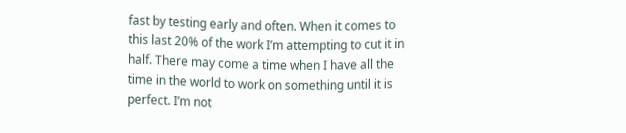fast by testing early and often. When it comes to this last 20% of the work I’m attempting to cut it in half. There may come a time when I have all the time in the world to work on something until it is perfect. I’m not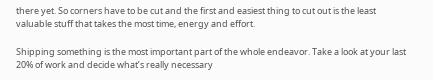there yet. So corners have to be cut and the first and easiest thing to cut out is the least valuable stuff that takes the most time, energy and effort.

Shipping something is the most important part of the whole endeavor. Take a look at your last 20% of work and decide what’s really necessary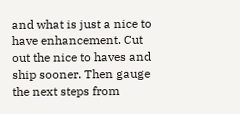and what is just a nice to have enhancement. Cut out the nice to haves and ship sooner. Then gauge the next steps from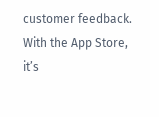customer feedback. With the App Store, it’s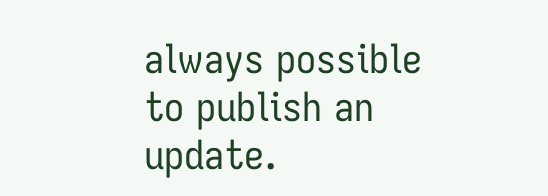always possible to publish an update.